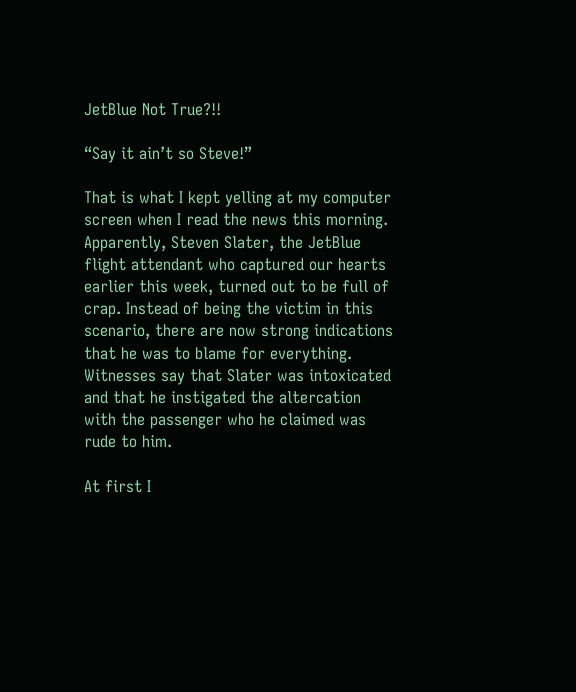JetBlue Not True?!!

“Say it ain’t so Steve!”

That is what I kept yelling at my computer screen when I read the news this morning. Apparently, Steven Slater, the JetBlue flight attendant who captured our hearts earlier this week, turned out to be full of crap. Instead of being the victim in this scenario, there are now strong indications that he was to blame for everything. Witnesses say that Slater was intoxicated and that he instigated the altercation with the passenger who he claimed was rude to him.

At first I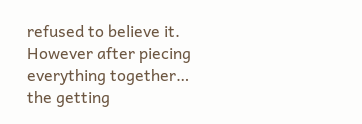refused to believe it. However after piecing everything together… the getting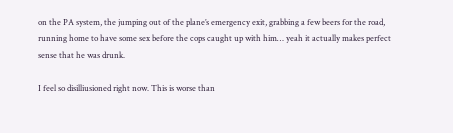on the PA system, the jumping out of the plane’s emergency exit, grabbing a few beers for the road, running home to have some sex before the cops caught up with him… yeah it actually makes perfect sense that he was drunk.

I feel so disilliusioned right now. This is worse than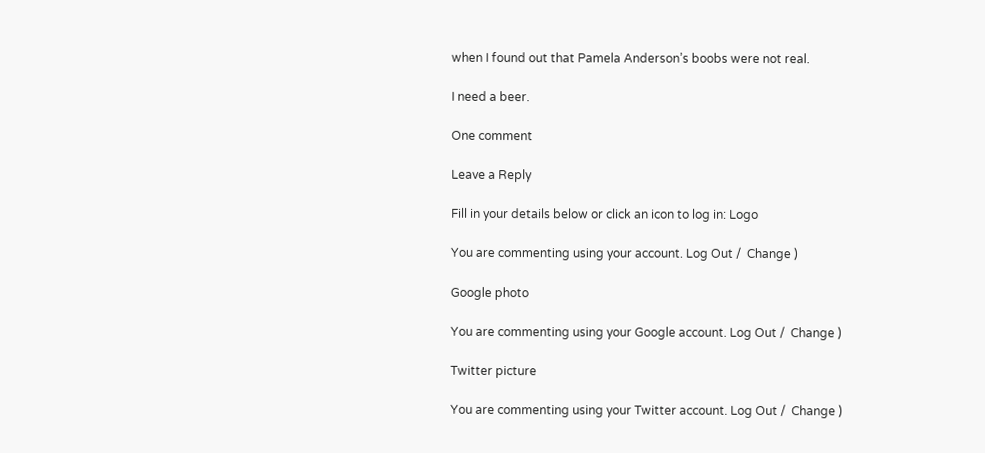when I found out that Pamela Anderson’s boobs were not real.

I need a beer.

One comment

Leave a Reply

Fill in your details below or click an icon to log in: Logo

You are commenting using your account. Log Out /  Change )

Google photo

You are commenting using your Google account. Log Out /  Change )

Twitter picture

You are commenting using your Twitter account. Log Out /  Change )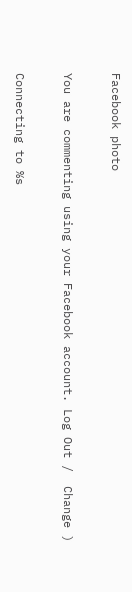Facebook photo

You are commenting using your Facebook account. Log Out /  Change )

Connecting to %s